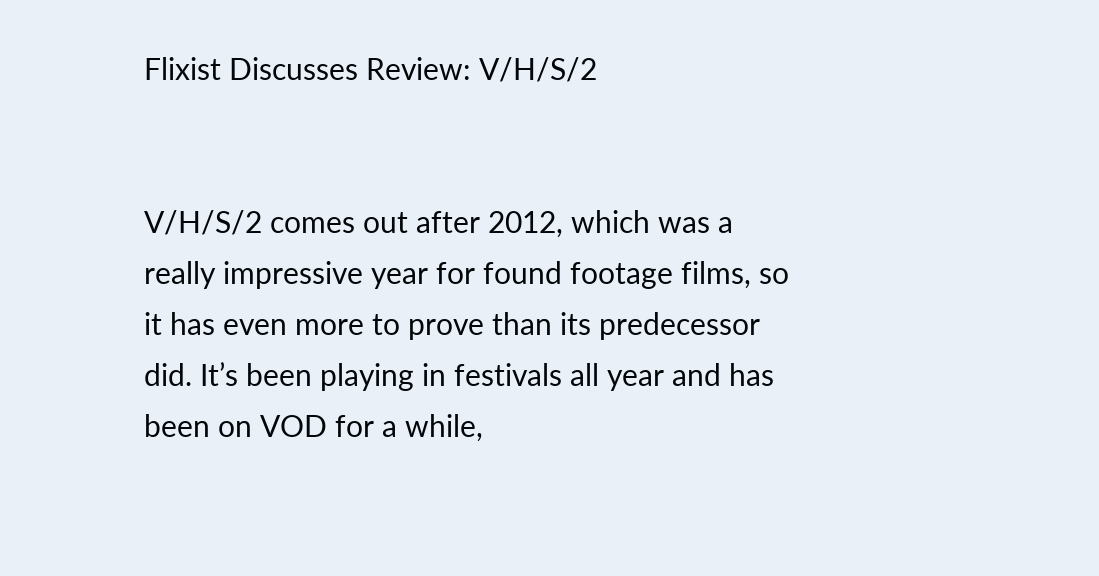Flixist Discusses Review: V/H/S/2


V/H/S/2 comes out after 2012, which was a really impressive year for found footage films, so it has even more to prove than its predecessor did. It’s been playing in festivals all year and has been on VOD for a while,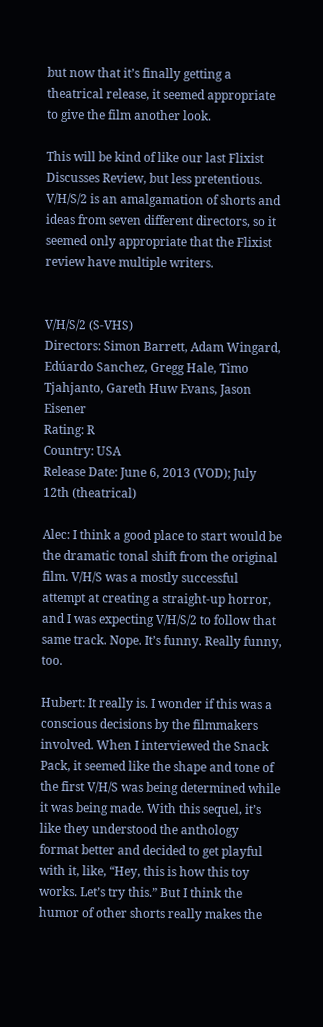but now that it’s finally getting a theatrical release, it seemed appropriate to give the film another look.

This will be kind of like our last Flixist Discusses Review, but less pretentious. V/H/S/2 is an amalgamation of shorts and ideas from seven different directors, so it seemed only appropriate that the Flixist review have multiple writers.


V/H/S/2 (S-VHS)
Directors: Simon Barrett, Adam Wingard, Edúardo Sanchez, Gregg Hale, Timo Tjahjanto, Gareth Huw Evans, Jason Eisener
Rating: R
Country: USA
Release Date: June 6, 2013 (VOD); July 12th (theatrical)

Alec: I think a good place to start would be the dramatic tonal shift from the original film. V/H/S was a mostly successful attempt at creating a straight-up horror, and I was expecting V/H/S/2 to follow that same track. Nope. It’s funny. Really funny, too.

Hubert: It really is. I wonder if this was a conscious decisions by the filmmakers involved. When I interviewed the Snack Pack, it seemed like the shape and tone of the first V/H/S was being determined while it was being made. With this sequel, it’s like they understood the anthology format better and decided to get playful with it, like, “Hey, this is how this toy works. Let’s try this.” But I think the humor of other shorts really makes the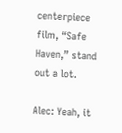centerpiece film, “Safe Haven,” stand out a lot.

Alec: Yeah, it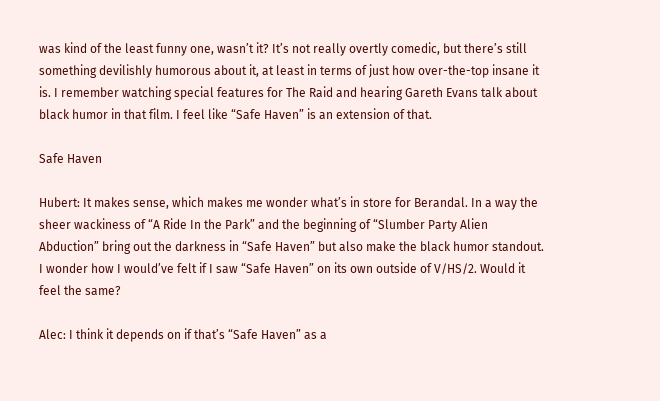was kind of the least funny one, wasn’t it? It’s not really overtly comedic, but there’s still something devilishly humorous about it, at least in terms of just how over-the-top insane it is. I remember watching special features for The Raid and hearing Gareth Evans talk about black humor in that film. I feel like “Safe Haven” is an extension of that.

Safe Haven

Hubert: It makes sense, which makes me wonder what’s in store for Berandal. In a way the sheer wackiness of “A Ride In the Park” and the beginning of “Slumber Party Alien Abduction” bring out the darkness in “Safe Haven” but also make the black humor standout. I wonder how I would’ve felt if I saw “Safe Haven” on its own outside of V/HS/2. Would it feel the same?

Alec: I think it depends on if that’s “Safe Haven” as a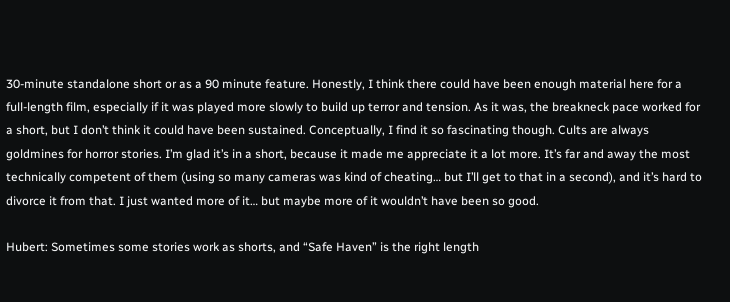30-minute standalone short or as a 90 minute feature. Honestly, I think there could have been enough material here for a full-length film, especially if it was played more slowly to build up terror and tension. As it was, the breakneck pace worked for a short, but I don’t think it could have been sustained. Conceptually, I find it so fascinating though. Cults are always goldmines for horror stories. I’m glad it’s in a short, because it made me appreciate it a lot more. It’s far and away the most technically competent of them (using so many cameras was kind of cheating… but I’ll get to that in a second), and it’s hard to divorce it from that. I just wanted more of it… but maybe more of it wouldn’t have been so good.

Hubert: Sometimes some stories work as shorts, and “Safe Haven” is the right length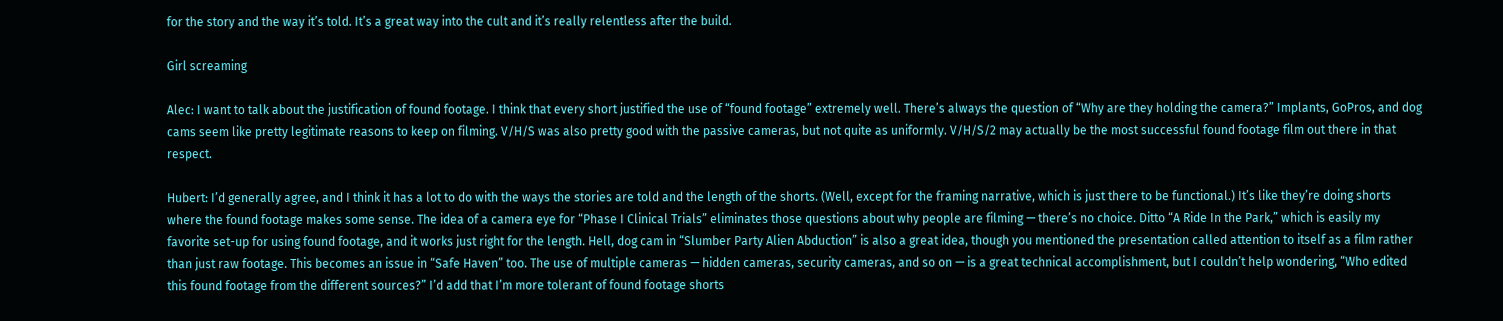for the story and the way it’s told. It’s a great way into the cult and it’s really relentless after the build.

Girl screaming

Alec: I want to talk about the justification of found footage. I think that every short justified the use of “found footage” extremely well. There’s always the question of “Why are they holding the camera?” Implants, GoPros, and dog cams seem like pretty legitimate reasons to keep on filming. V/H/S was also pretty good with the passive cameras, but not quite as uniformly. V/H/S/2 may actually be the most successful found footage film out there in that respect.

Hubert: I’d generally agree, and I think it has a lot to do with the ways the stories are told and the length of the shorts. (Well, except for the framing narrative, which is just there to be functional.) It’s like they’re doing shorts where the found footage makes some sense. The idea of a camera eye for “Phase I Clinical Trials” eliminates those questions about why people are filming — there’s no choice. Ditto “A Ride In the Park,” which is easily my favorite set-up for using found footage, and it works just right for the length. Hell, dog cam in “Slumber Party Alien Abduction” is also a great idea, though you mentioned the presentation called attention to itself as a film rather than just raw footage. This becomes an issue in “Safe Haven” too. The use of multiple cameras — hidden cameras, security cameras, and so on — is a great technical accomplishment, but I couldn’t help wondering, “Who edited this found footage from the different sources?” I’d add that I’m more tolerant of found footage shorts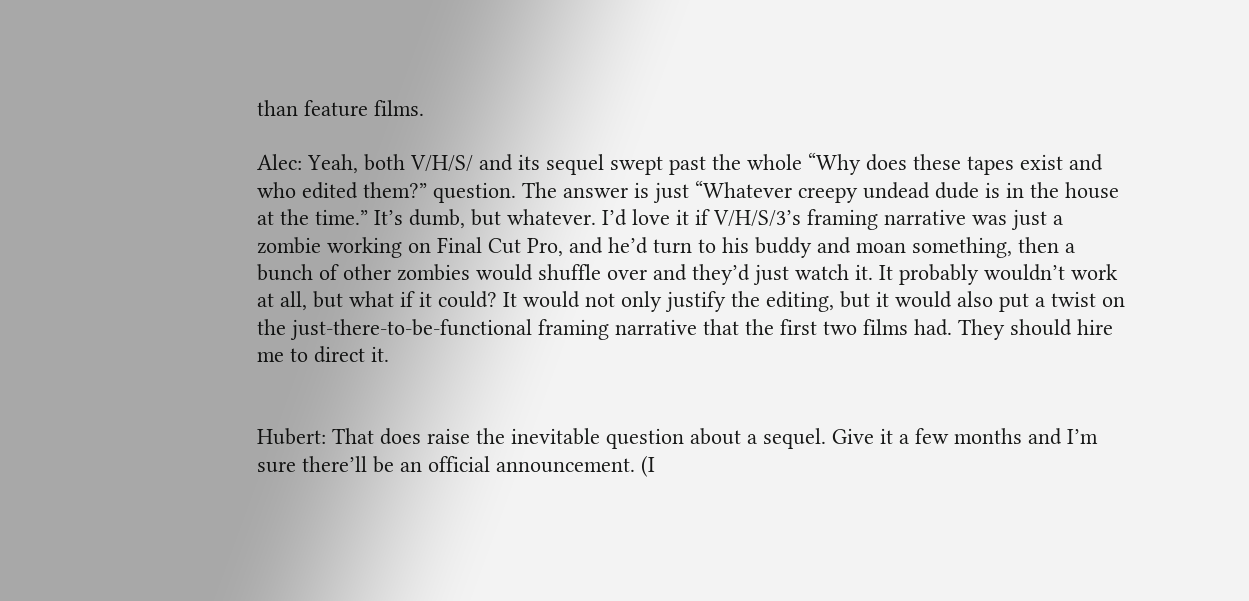than feature films.

Alec: Yeah, both V/H/S/ and its sequel swept past the whole “Why does these tapes exist and who edited them?” question. The answer is just “Whatever creepy undead dude is in the house at the time.” It’s dumb, but whatever. I’d love it if V/H/S/3’s framing narrative was just a zombie working on Final Cut Pro, and he’d turn to his buddy and moan something, then a bunch of other zombies would shuffle over and they’d just watch it. It probably wouldn’t work at all, but what if it could? It would not only justify the editing, but it would also put a twist on the just-there-to-be-functional framing narrative that the first two films had. They should hire me to direct it.


Hubert: That does raise the inevitable question about a sequel. Give it a few months and I’m sure there’ll be an official announcement. (I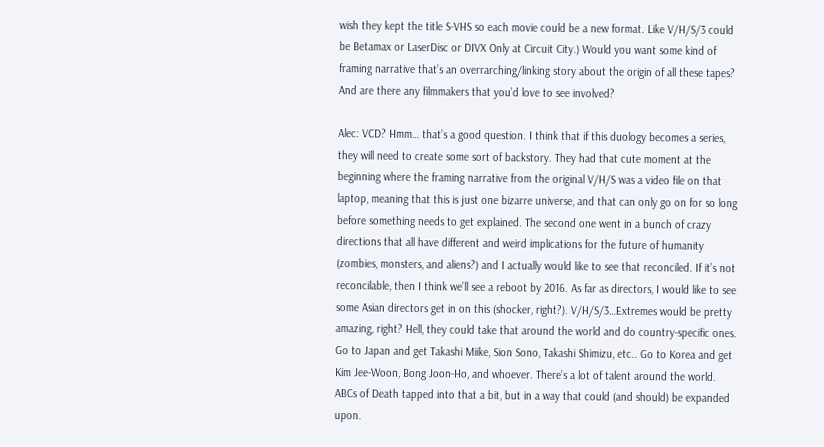wish they kept the title S-VHS so each movie could be a new format. Like V/H/S/3 could be Betamax or LaserDisc or DIVX Only at Circuit City.) Would you want some kind of framing narrative that’s an overrarching/linking story about the origin of all these tapes? And are there any filmmakers that you’d love to see involved?

Alec: VCD? Hmm… that’s a good question. I think that if this duology becomes a series, they will need to create some sort of backstory. They had that cute moment at the beginning where the framing narrative from the original V/H/S was a video file on that laptop, meaning that this is just one bizarre universe, and that can only go on for so long before something needs to get explained. The second one went in a bunch of crazy directions that all have different and weird implications for the future of humanity (zombies, monsters, and aliens?) and I actually would like to see that reconciled. If it’s not reconcilable, then I think we’ll see a reboot by 2016. As far as directors, I would like to see some Asian directors get in on this (shocker, right?). V/H/S/3…Extremes would be pretty amazing, right? Hell, they could take that around the world and do country-specific ones. Go to Japan and get Takashi Miike, Sion Sono, Takashi Shimizu, etc.. Go to Korea and get Kim Jee-Woon, Bong Joon-Ho, and whoever. There’s a lot of talent around the world. ABCs of Death tapped into that a bit, but in a way that could (and should) be expanded upon.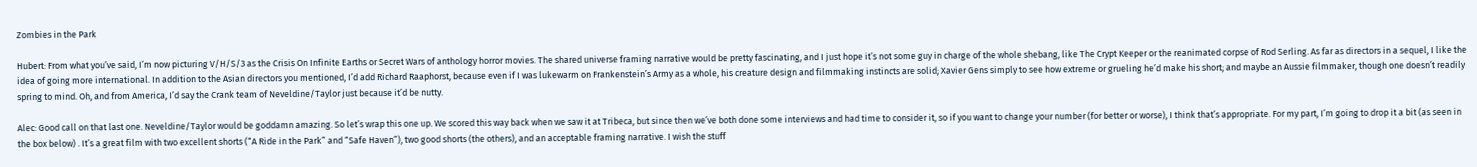Zombies in the Park

Hubert: From what you’ve said, I’m now picturing V/H/S/3 as the Crisis On Infinite Earths or Secret Wars of anthology horror movies. The shared universe framing narrative would be pretty fascinating, and I just hope it’s not some guy in charge of the whole shebang, like The Crypt Keeper or the reanimated corpse of Rod Serling. As far as directors in a sequel, I like the idea of going more international. In addition to the Asian directors you mentioned, I’d add Richard Raaphorst, because even if I was lukewarm on Frankenstein’s Army as a whole, his creature design and filmmaking instincts are solid; Xavier Gens simply to see how extreme or grueling he’d make his short; and maybe an Aussie filmmaker, though one doesn’t readily spring to mind. Oh, and from America, I’d say the Crank team of Neveldine/Taylor just because it’d be nutty.

Alec: Good call on that last one. Neveldine/Taylor would be goddamn amazing. So let’s wrap this one up. We scored this way back when we saw it at Tribeca, but since then we’ve both done some interviews and had time to consider it, so if you want to change your number (for better or worse), I think that’s appropriate. For my part, I’m going to drop it a bit (as seen in the box below) . It’s a great film with two excellent shorts (“A Ride in the Park” and “Safe Haven”), two good shorts (the others), and an acceptable framing narrative. I wish the stuff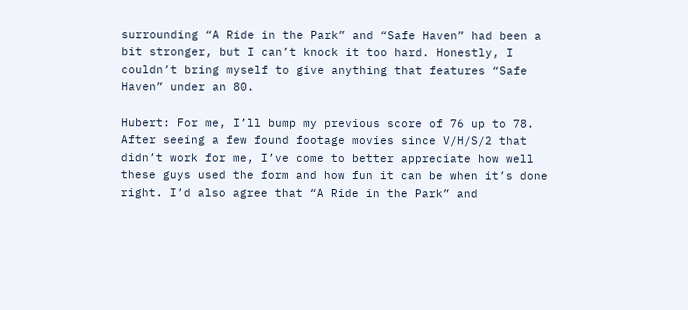surrounding “A Ride in the Park” and “Safe Haven” had been a bit stronger, but I can’t knock it too hard. Honestly, I couldn’t bring myself to give anything that features “Safe Haven” under an 80.

Hubert: For me, I’ll bump my previous score of 76 up to 78. After seeing a few found footage movies since V/H/S/2 that didn’t work for me, I’ve come to better appreciate how well these guys used the form and how fun it can be when it’s done right. I’d also agree that “A Ride in the Park” and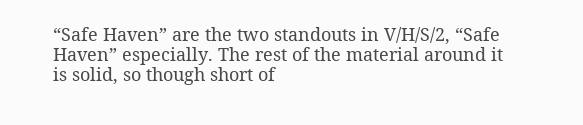“Safe Haven” are the two standouts in V/H/S/2, “Safe Haven” especially. The rest of the material around it is solid, so though short of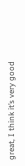great, I think it’s very good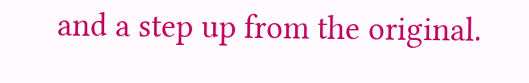and a step up from the original.